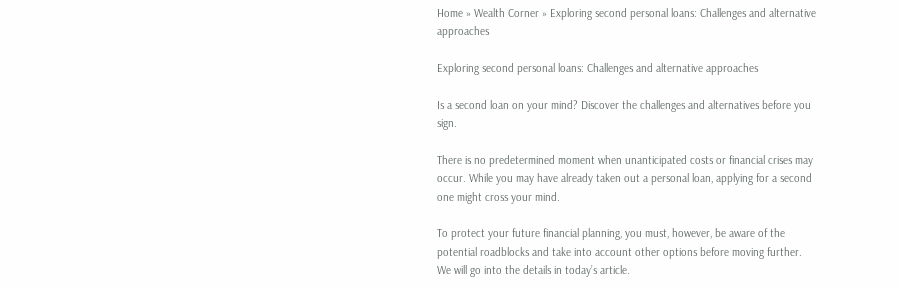Home » Wealth Corner » Exploring second personal loans: Challenges and alternative approaches

Exploring second personal loans: Challenges and alternative approaches

Is a second loan on your mind? Discover the challenges and alternatives before you sign.

There is no predetermined moment when unanticipated costs or financial crises may occur. While you may have already taken out a personal loan, applying for a second one might cross your mind.

To protect your future financial planning, you must, however, be aware of the potential roadblocks and take into account other options before moving further. We will go into the details in today’s article.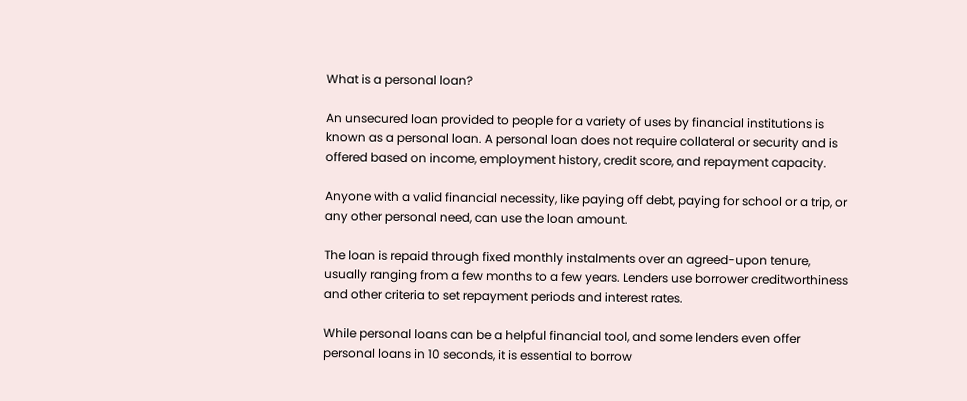What is a personal loan?

An unsecured loan provided to people for a variety of uses by financial institutions is known as a personal loan. A personal loan does not require collateral or security and is offered based on income, employment history, credit score, and repayment capacity.

Anyone with a valid financial necessity, like paying off debt, paying for school or a trip, or any other personal need, can use the loan amount.

The loan is repaid through fixed monthly instalments over an agreed-upon tenure, usually ranging from a few months to a few years. Lenders use borrower creditworthiness and other criteria to set repayment periods and interest rates.

While personal loans can be a helpful financial tool, and some lenders even offer personal loans in 10 seconds, it is essential to borrow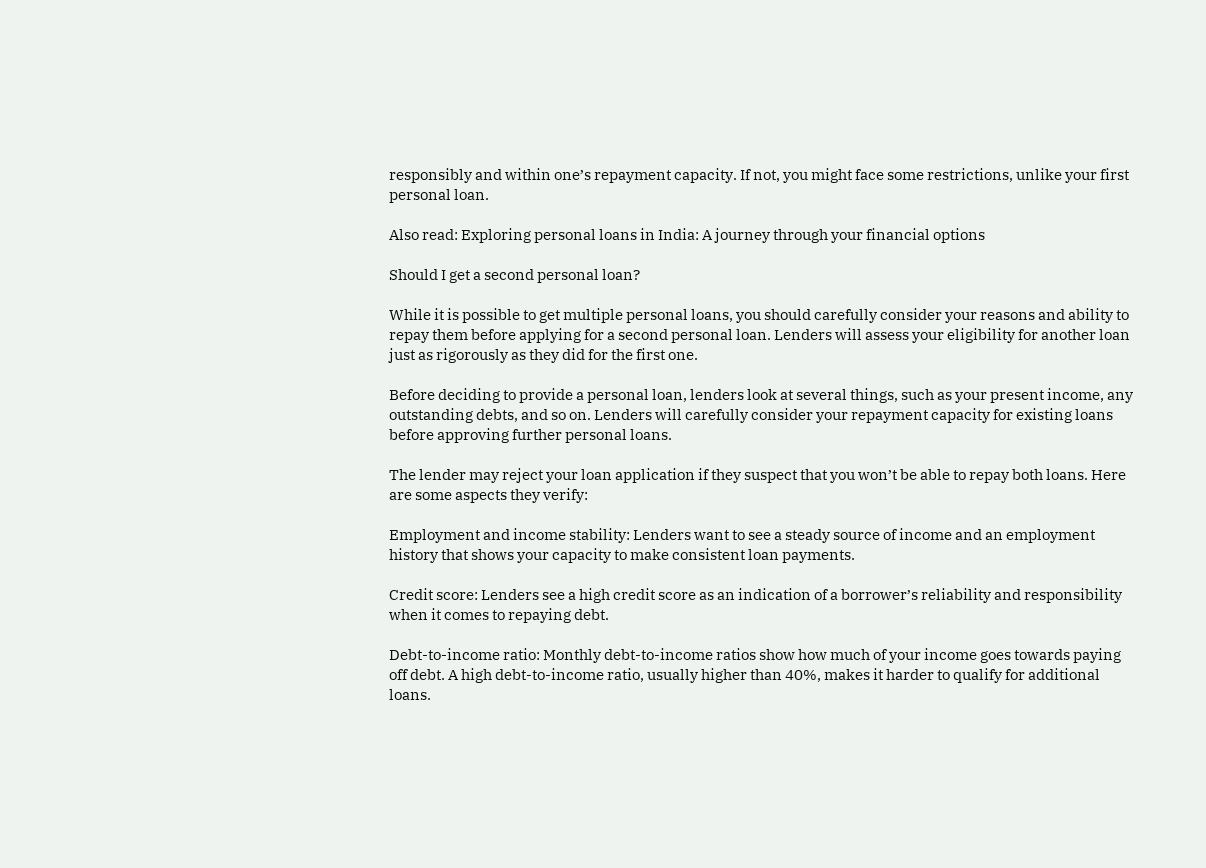responsibly and within one’s repayment capacity. If not, you might face some restrictions, unlike your first personal loan.

Also read: Exploring personal loans in India: A journey through your financial options

Should I get a second personal loan?

While it is possible to get multiple personal loans, you should carefully consider your reasons and ability to repay them before applying for a second personal loan. Lenders will assess your eligibility for another loan just as rigorously as they did for the first one.

Before deciding to provide a personal loan, lenders look at several things, such as your present income, any outstanding debts, and so on. Lenders will carefully consider your repayment capacity for existing loans before approving further personal loans.

The lender may reject your loan application if they suspect that you won’t be able to repay both loans. Here are some aspects they verify:

Employment and income stability: Lenders want to see a steady source of income and an employment history that shows your capacity to make consistent loan payments.

Credit score: Lenders see a high credit score as an indication of a borrower’s reliability and responsibility when it comes to repaying debt.

Debt-to-income ratio: Monthly debt-to-income ratios show how much of your income goes towards paying off debt. A high debt-to-income ratio, usually higher than 40%, makes it harder to qualify for additional loans.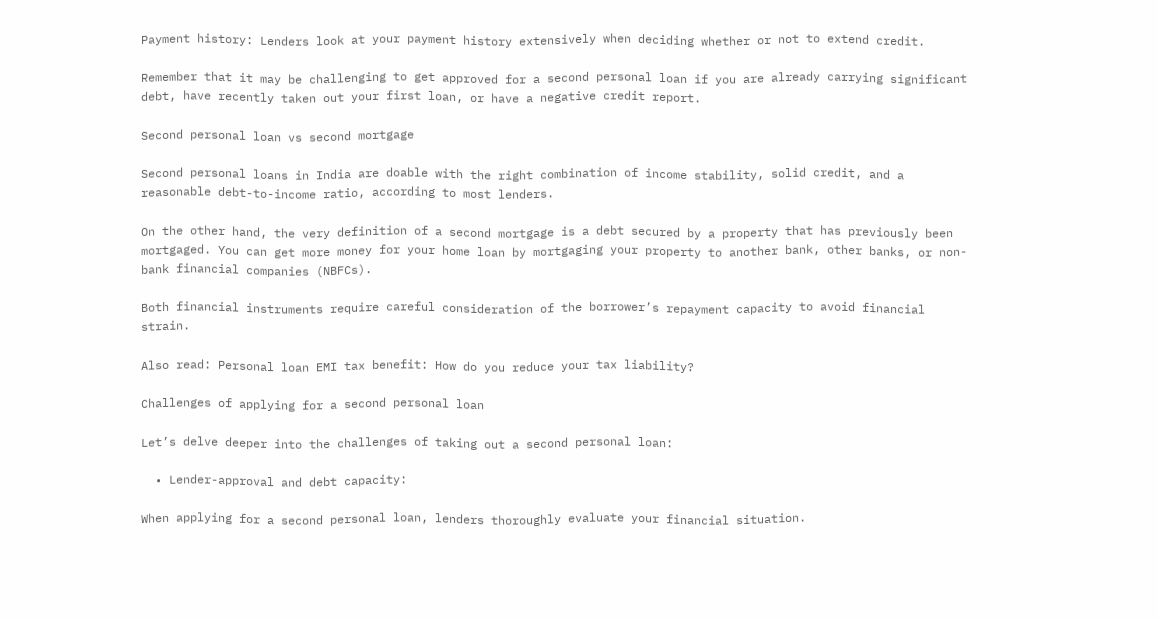Payment history: Lenders look at your payment history extensively when deciding whether or not to extend credit.

Remember that it may be challenging to get approved for a second personal loan if you are already carrying significant debt, have recently taken out your first loan, or have a negative credit report.

Second personal loan vs second mortgage

Second personal loans in India are doable with the right combination of income stability, solid credit, and a reasonable debt-to-income ratio, according to most lenders.

On the other hand, the very definition of a second mortgage is a debt secured by a property that has previously been mortgaged. You can get more money for your home loan by mortgaging your property to another bank, other banks, or non-bank financial companies (NBFCs).

Both financial instruments require careful consideration of the borrower’s repayment capacity to avoid financial strain.

Also read: Personal loan EMI tax benefit: How do you reduce your tax liability?

Challenges of applying for a second personal loan

Let’s delve deeper into the challenges of taking out a second personal loan:

  • Lender-approval and debt capacity:

When applying for a second personal loan, lenders thoroughly evaluate your financial situation.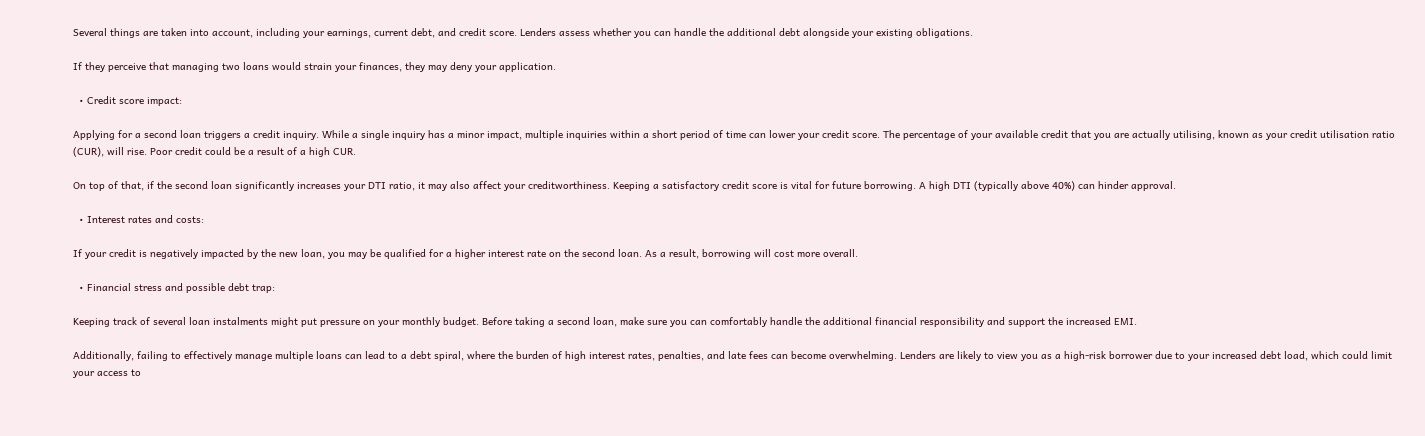Several things are taken into account, including your earnings, current debt, and credit score. Lenders assess whether you can handle the additional debt alongside your existing obligations.

If they perceive that managing two loans would strain your finances, they may deny your application.

  • Credit score impact:

Applying for a second loan triggers a credit inquiry. While a single inquiry has a minor impact, multiple inquiries within a short period of time can lower your credit score. The percentage of your available credit that you are actually utilising, known as your credit utilisation ratio (CUR), will rise. Poor credit could be a result of a high CUR.

On top of that, if the second loan significantly increases your DTI ratio, it may also affect your creditworthiness. Keeping a satisfactory credit score is vital for future borrowing. A high DTI (typically above 40%) can hinder approval.

  • Interest rates and costs:

If your credit is negatively impacted by the new loan, you may be qualified for a higher interest rate on the second loan. As a result, borrowing will cost more overall.

  • Financial stress and possible debt trap:

Keeping track of several loan instalments might put pressure on your monthly budget. Before taking a second loan, make sure you can comfortably handle the additional financial responsibility and support the increased EMI.

Additionally, failing to effectively manage multiple loans can lead to a debt spiral, where the burden of high interest rates, penalties, and late fees can become overwhelming. Lenders are likely to view you as a high-risk borrower due to your increased debt load, which could limit your access to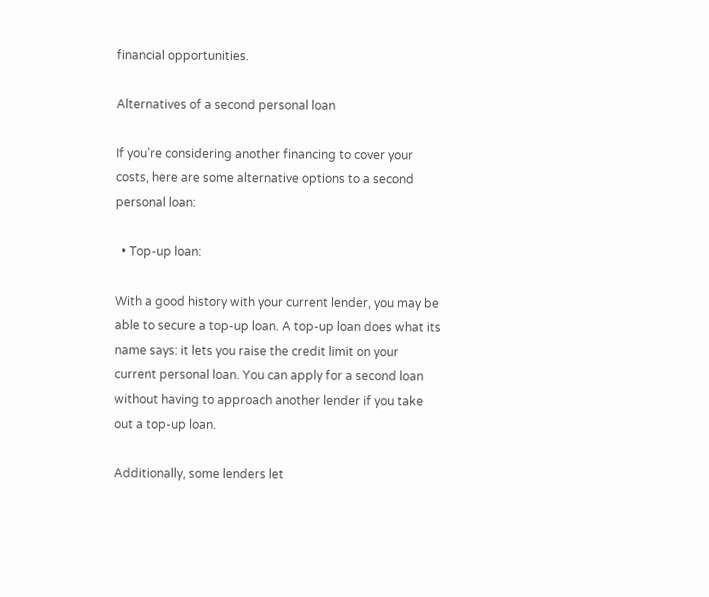financial opportunities.

Alternatives of a second personal loan

If you’re considering another financing to cover your costs, here are some alternative options to a second personal loan:

  • Top-up loan:

With a good history with your current lender, you may be able to secure a top-up loan. A top-up loan does what its name says: it lets you raise the credit limit on your current personal loan. You can apply for a second loan without having to approach another lender if you take out a top-up loan.

Additionally, some lenders let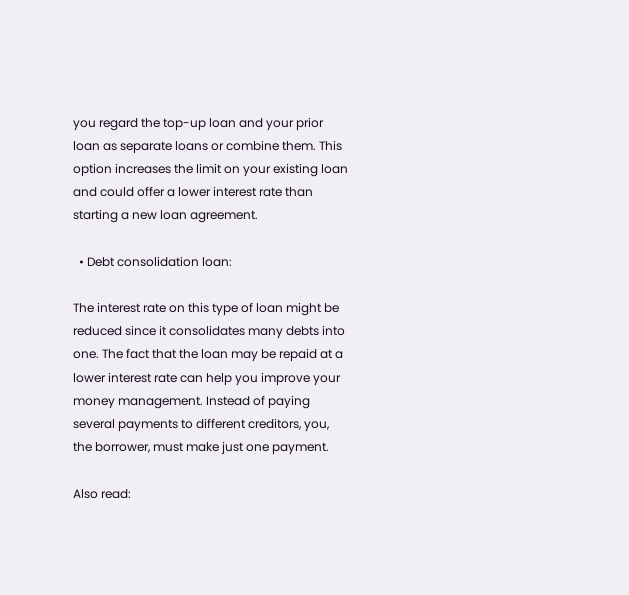you regard the top-up loan and your prior loan as separate loans or combine them. This option increases the limit on your existing loan and could offer a lower interest rate than starting a new loan agreement.

  • Debt consolidation loan:

The interest rate on this type of loan might be reduced since it consolidates many debts into one. The fact that the loan may be repaid at a lower interest rate can help you improve your money management. Instead of paying several payments to different creditors, you, the borrower, must make just one payment.

Also read: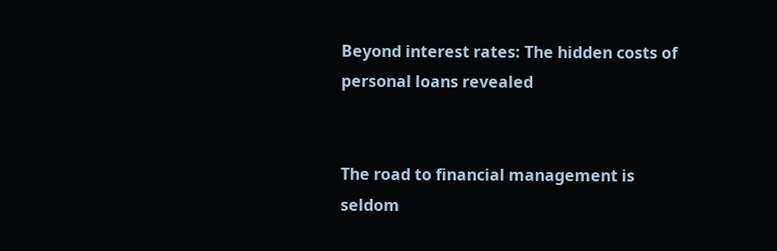Beyond interest rates: The hidden costs of personal loans revealed


The road to financial management is seldom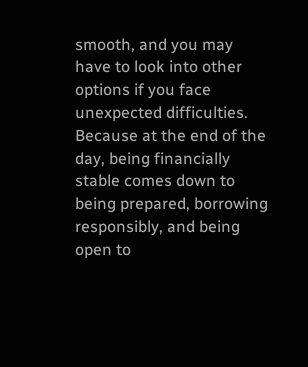smooth, and you may have to look into other options if you face unexpected difficulties. Because at the end of the day, being financially stable comes down to being prepared, borrowing responsibly, and being open to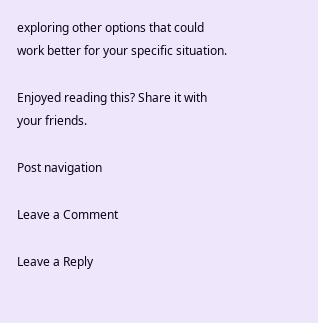exploring other options that could work better for your specific situation.

Enjoyed reading this? Share it with your friends.

Post navigation

Leave a Comment

Leave a Reply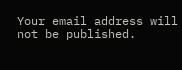Your email address will not be published.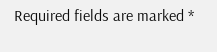Required fields are marked *